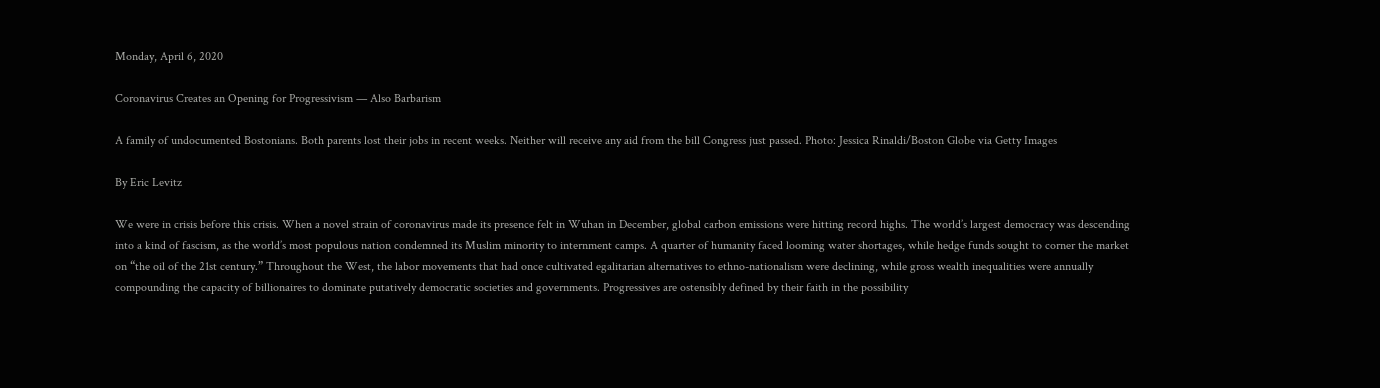Monday, April 6, 2020

Coronavirus Creates an Opening for Progressivism — Also Barbarism

A family of undocumented Bostonians. Both parents lost their jobs in recent weeks. Neither will receive any aid from the bill Congress just passed. Photo: Jessica Rinaldi/Boston Globe via Getty Images

By Eric Levitz

We were in crisis before this crisis. When a novel strain of coronavirus made its presence felt in Wuhan in December, global carbon emissions were hitting record highs. The world’s largest democracy was descending into a kind of fascism, as the world’s most populous nation condemned its Muslim minority to internment camps. A quarter of humanity faced looming water shortages, while hedge funds sought to corner the market on “the oil of the 21st century.” Throughout the West, the labor movements that had once cultivated egalitarian alternatives to ethno-nationalism were declining, while gross wealth inequalities were annually compounding the capacity of billionaires to dominate putatively democratic societies and governments. Progressives are ostensibly defined by their faith in the possibility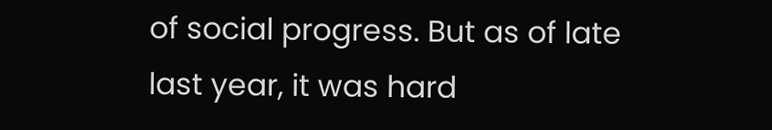of social progress. But as of late last year, it was hard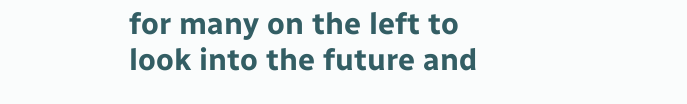for many on the left to look into the future and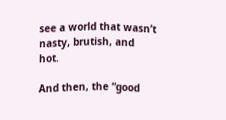see a world that wasn’t nasty, brutish, and hot.

And then, the “good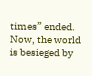times” ended. Now, the world is besieged by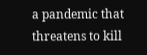a pandemic that threatens to kill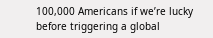100,000 Americans if we’re lucky before triggering a global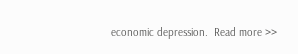economic depression.  Read more >>